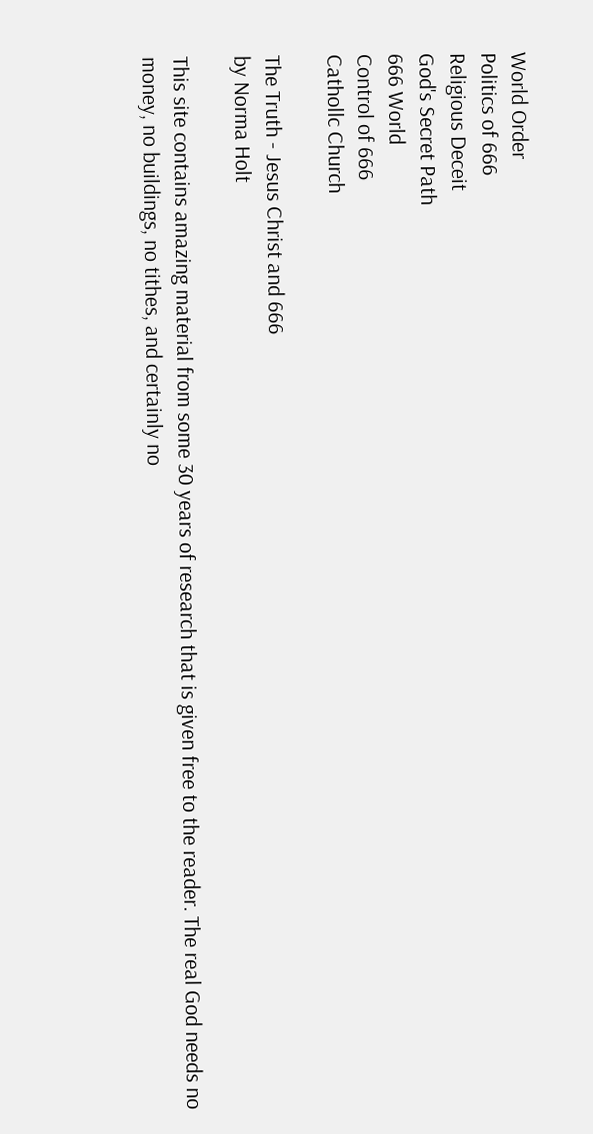World Order
Politics of 666
Religious Deceit
God's Secret Path
666 World
Control of 666
Cathollc Church

The Truth - Jesus Christ and 666
by Norma Holt

This site contains amazing material from some 30 years of research that is given free to the reader. The real God needs no money, no buildings, no tithes, and certainly no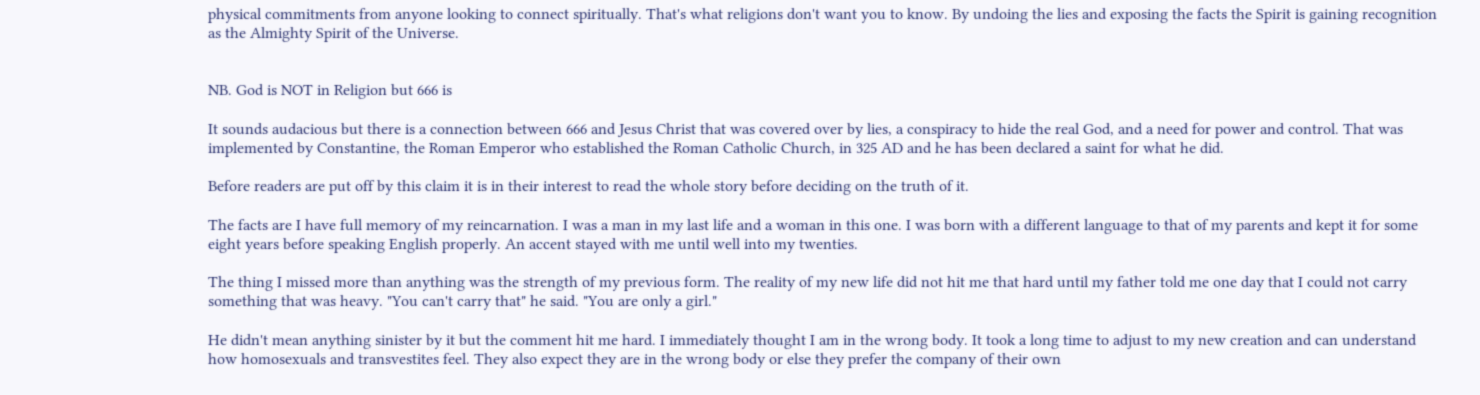physical commitments from anyone looking to connect spiritually. That's what religions don't want you to know. By undoing the lies and exposing the facts the Spirit is gaining recognition as the Almighty Spirit of the Universe.


NB. God is NOT in Religion but 666 is

It sounds audacious but there is a connection between 666 and Jesus Christ that was covered over by lies, a conspiracy to hide the real God, and a need for power and control. That was implemented by Constantine, the Roman Emperor who established the Roman Catholic Church, in 325 AD and he has been declared a saint for what he did.

Before readers are put off by this claim it is in their interest to read the whole story before deciding on the truth of it.

The facts are I have full memory of my reincarnation. I was a man in my last life and a woman in this one. I was born with a different language to that of my parents and kept it for some eight years before speaking English properly. An accent stayed with me until well into my twenties.

The thing I missed more than anything was the strength of my previous form. The reality of my new life did not hit me that hard until my father told me one day that I could not carry something that was heavy. "You can't carry that" he said. "You are only a girl."

He didn't mean anything sinister by it but the comment hit me hard. I immediately thought I am in the wrong body. It took a long time to adjust to my new creation and can understand how homosexuals and transvestites feel. They also expect they are in the wrong body or else they prefer the company of their own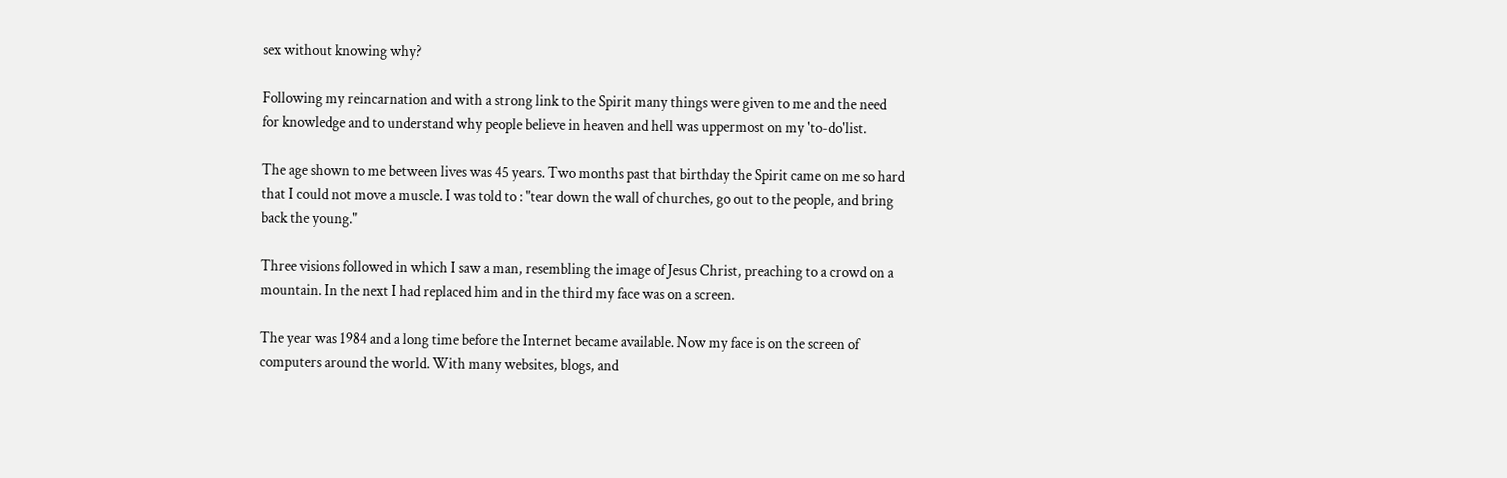sex without knowing why?

Following my reincarnation and with a strong link to the Spirit many things were given to me and the need for knowledge and to understand why people believe in heaven and hell was uppermost on my 'to-do'list.

The age shown to me between lives was 45 years. Two months past that birthday the Spirit came on me so hard that I could not move a muscle. I was told to : "tear down the wall of churches, go out to the people, and bring back the young."

Three visions followed in which I saw a man, resembling the image of Jesus Christ, preaching to a crowd on a mountain. In the next I had replaced him and in the third my face was on a screen.

The year was 1984 and a long time before the Internet became available. Now my face is on the screen of computers around the world. With many websites, blogs, and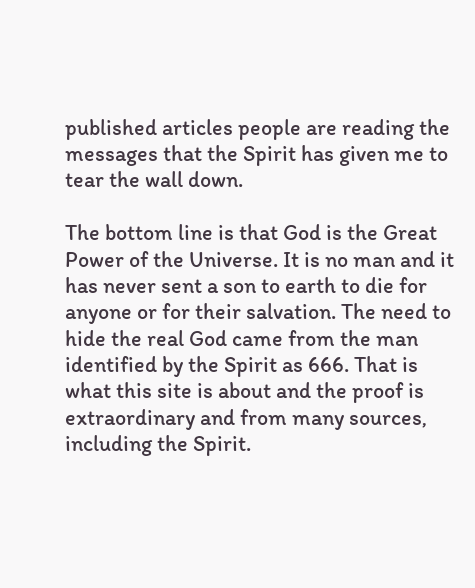published articles people are reading the messages that the Spirit has given me to tear the wall down.

The bottom line is that God is the Great Power of the Universe. It is no man and it has never sent a son to earth to die for anyone or for their salvation. The need to hide the real God came from the man identified by the Spirit as 666. That is what this site is about and the proof is extraordinary and from many sources, including the Spirit.